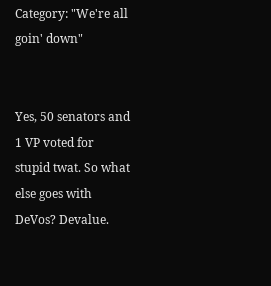Category: "We're all goin' down"


Yes, 50 senators and 1 VP voted for stupid twat. So what else goes with DeVos? Devalue.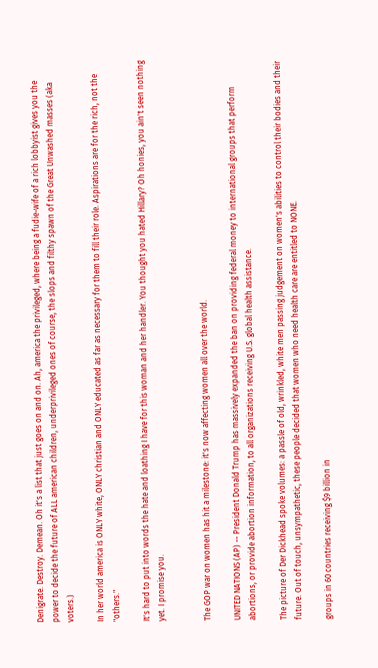Denigrate. Destroy. Demean. Oh it's a list that just goes on and on. Ah, america the privileged, where being a fudie-wife of a rich lobbyist gives you the power to decide the future of ALL american children, underprivileged ones of course, the slops and filthy spawn of the Great Unwashed masses (aka voters.)

In her world america is ONLY white, ONLY christian and ONLY educated as far as necessary for them to fill their role. Aspirations are for the rich, not the "others."

It's hard to put into words the hate and loathing I have for this woman and her handler. You thought you hated Hillary? Oh honies, you ain't seen nothing yet. I promise you.


The GOP war on women has hit a milestone: it's now affecting women all over the world.

UNITED NATIONS (AP) -- President Donald Trump has massively expanded the ban on providing federal money to international groups that perform abortions, or provide abortion information, to all organizations receiving U.S. global health assistance.

The picture of Der Dickhead spoke volumes: a passle of old, wrinkled, white men passing judgement on women's abilities to control their bodies and their future. Out of touch, unsympathetic, these people decided that women who need health care are entitled to NONE.

groups in 60 countries receiving $9 billion in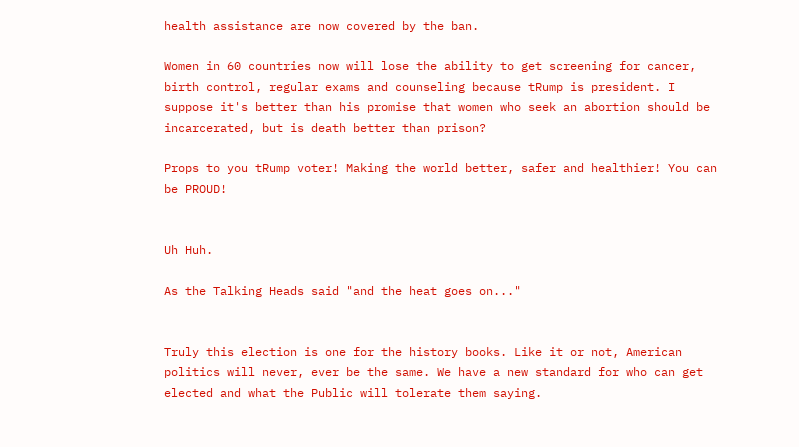health assistance are now covered by the ban.

Women in 60 countries now will lose the ability to get screening for cancer, birth control, regular exams and counseling because tRump is president. I suppose it's better than his promise that women who seek an abortion should be incarcerated, but is death better than prison?

Props to you tRump voter! Making the world better, safer and healthier! You can be PROUD!


Uh Huh.

As the Talking Heads said "and the heat goes on..."


Truly this election is one for the history books. Like it or not, American politics will never, ever be the same. We have a new standard for who can get elected and what the Public will tolerate them saying.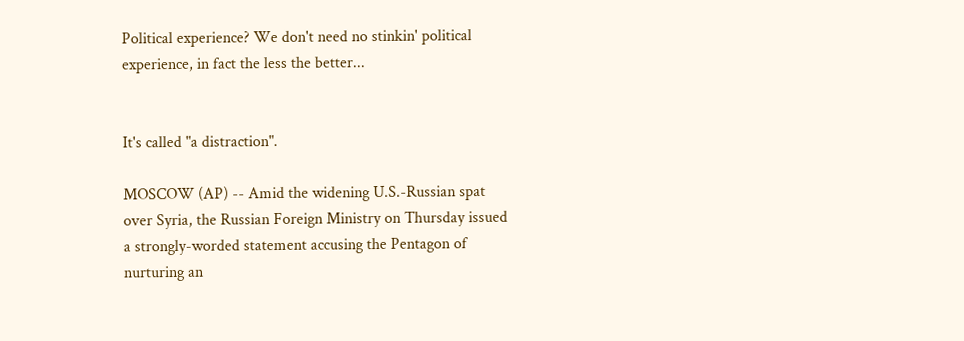Political experience? We don't need no stinkin' political experience, in fact the less the better...


It's called "a distraction".

MOSCOW (AP) -- Amid the widening U.S.-Russian spat over Syria, the Russian Foreign Ministry on Thursday issued a strongly-worded statement accusing the Pentagon of nurturing an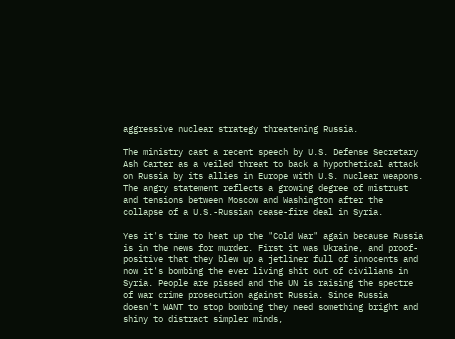aggressive nuclear strategy threatening Russia.

The ministry cast a recent speech by U.S. Defense Secretary Ash Carter as a veiled threat to back a hypothetical attack on Russia by its allies in Europe with U.S. nuclear weapons. The angry statement reflects a growing degree of mistrust and tensions between Moscow and Washington after the collapse of a U.S.-Russian cease-fire deal in Syria.

Yes it's time to heat up the "Cold War" again because Russia is in the news for murder. First it was Ukraine, and proof-positive that they blew up a jetliner full of innocents and now it's bombing the ever living shit out of civilians in Syria. People are pissed and the UN is raising the spectre of war crime prosecution against Russia. Since Russia doesn't WANT to stop bombing they need something bright and shiny to distract simpler minds,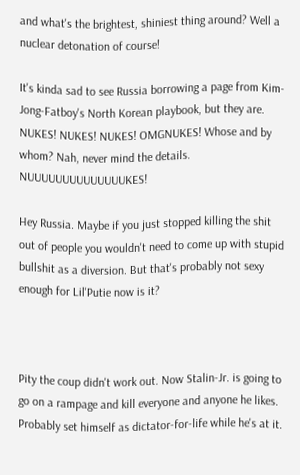and what's the brightest, shiniest thing around? Well a nuclear detonation of course!

It's kinda sad to see Russia borrowing a page from Kim-Jong-Fatboy's North Korean playbook, but they are. NUKES! NUKES! NUKES! OMGNUKES! Whose and by whom? Nah, never mind the details. NUUUUUUUUUUUUUUKES!

Hey Russia. Maybe if you just stopped killing the shit out of people you wouldn't need to come up with stupid bullshit as a diversion. But that's probably not sexy enough for Lil'Putie now is it?



Pity the coup didn't work out. Now Stalin-Jr. is going to go on a rampage and kill everyone and anyone he likes. Probably set himself as dictator-for-life while he's at it.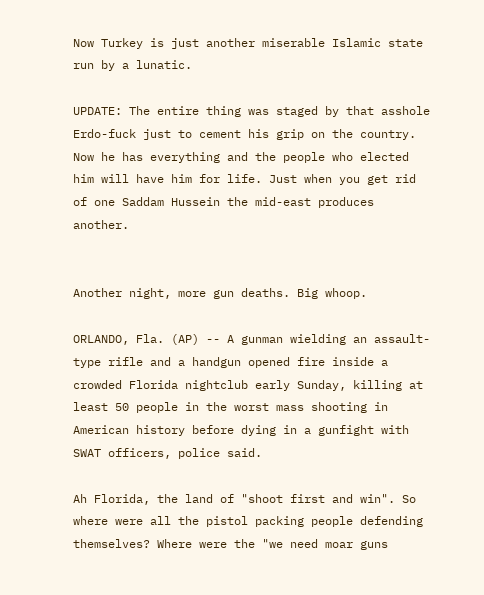Now Turkey is just another miserable Islamic state run by a lunatic.

UPDATE: The entire thing was staged by that asshole Erdo-fuck just to cement his grip on the country. Now he has everything and the people who elected him will have him for life. Just when you get rid of one Saddam Hussein the mid-east produces another.


Another night, more gun deaths. Big whoop.

ORLANDO, Fla. (AP) -- A gunman wielding an assault-type rifle and a handgun opened fire inside a crowded Florida nightclub early Sunday, killing at least 50 people in the worst mass shooting in American history before dying in a gunfight with SWAT officers, police said.

Ah Florida, the land of "shoot first and win". So where were all the pistol packing people defending themselves? Where were the "we need moar guns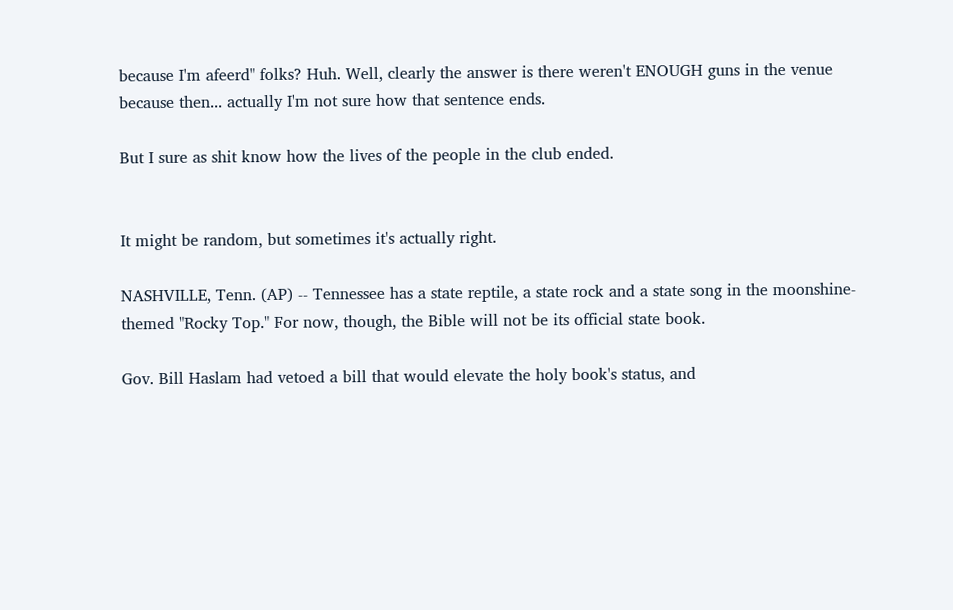because I'm afeerd" folks? Huh. Well, clearly the answer is there weren't ENOUGH guns in the venue because then... actually I'm not sure how that sentence ends.

But I sure as shit know how the lives of the people in the club ended.


It might be random, but sometimes it's actually right.

NASHVILLE, Tenn. (AP) -- Tennessee has a state reptile, a state rock and a state song in the moonshine-themed "Rocky Top." For now, though, the Bible will not be its official state book.

Gov. Bill Haslam had vetoed a bill that would elevate the holy book's status, and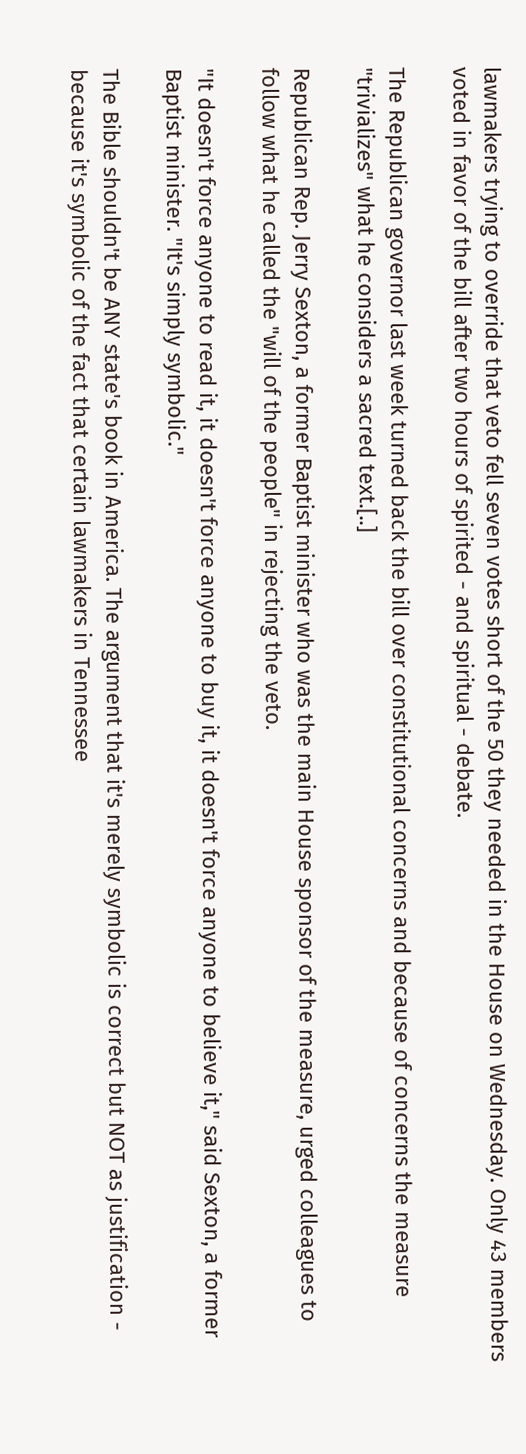lawmakers trying to override that veto fell seven votes short of the 50 they needed in the House on Wednesday. Only 43 members voted in favor of the bill after two hours of spirited - and spiritual - debate.

The Republican governor last week turned back the bill over constitutional concerns and because of concerns the measure "trivializes" what he considers a sacred text.[..]

Republican Rep. Jerry Sexton, a former Baptist minister who was the main House sponsor of the measure, urged colleagues to follow what he called the "will of the people" in rejecting the veto.

"It doesn't force anyone to read it, it doesn't force anyone to buy it, it doesn't force anyone to believe it," said Sexton, a former Baptist minister. "It's simply symbolic."

The Bible shouldn't be ANY state's book in America. The argument that it's merely symbolic is correct but NOT as justification - because it's symbolic of the fact that certain lawmakers in Tennessee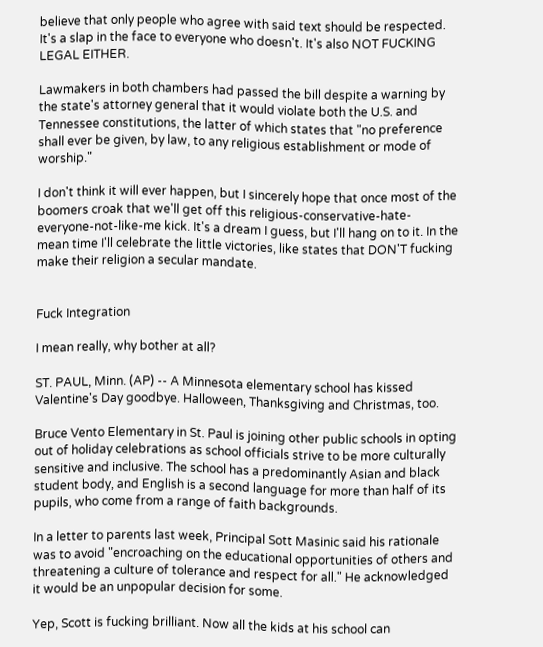believe that only people who agree with said text should be respected. It's a slap in the face to everyone who doesn't. It's also NOT FUCKING LEGAL EITHER.

Lawmakers in both chambers had passed the bill despite a warning by the state's attorney general that it would violate both the U.S. and Tennessee constitutions, the latter of which states that "no preference shall ever be given, by law, to any religious establishment or mode of worship."

I don't think it will ever happen, but I sincerely hope that once most of the boomers croak that we'll get off this religious-conservative-hate-everyone-not-like-me kick. It's a dream I guess, but I'll hang on to it. In the mean time I'll celebrate the little victories, like states that DON'T fucking make their religion a secular mandate.


Fuck Integration

I mean really, why bother at all?

ST. PAUL, Minn. (AP) -- A Minnesota elementary school has kissed Valentine's Day goodbye. Halloween, Thanksgiving and Christmas, too.

Bruce Vento Elementary in St. Paul is joining other public schools in opting out of holiday celebrations as school officials strive to be more culturally sensitive and inclusive. The school has a predominantly Asian and black student body, and English is a second language for more than half of its pupils, who come from a range of faith backgrounds.

In a letter to parents last week, Principal Sott Masinic said his rationale was to avoid "encroaching on the educational opportunities of others and threatening a culture of tolerance and respect for all." He acknowledged it would be an unpopular decision for some.

Yep, Scott is fucking brilliant. Now all the kids at his school can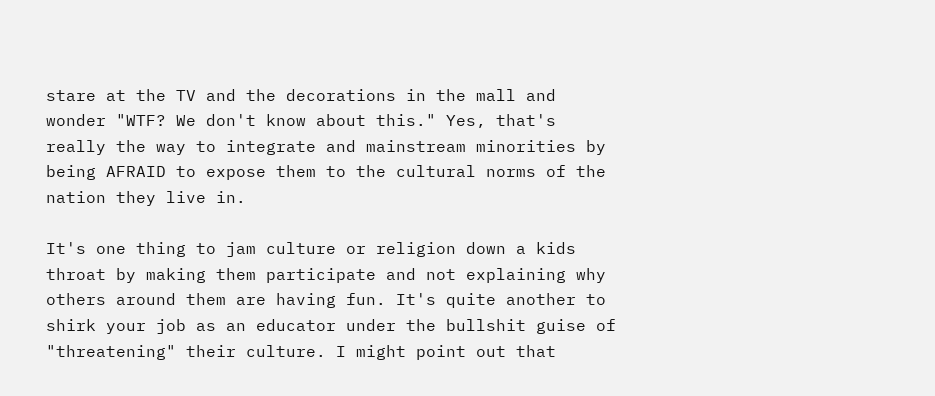stare at the TV and the decorations in the mall and wonder "WTF? We don't know about this." Yes, that's really the way to integrate and mainstream minorities by being AFRAID to expose them to the cultural norms of the nation they live in.

It's one thing to jam culture or religion down a kids throat by making them participate and not explaining why others around them are having fun. It's quite another to shirk your job as an educator under the bullshit guise of "threatening" their culture. I might point out that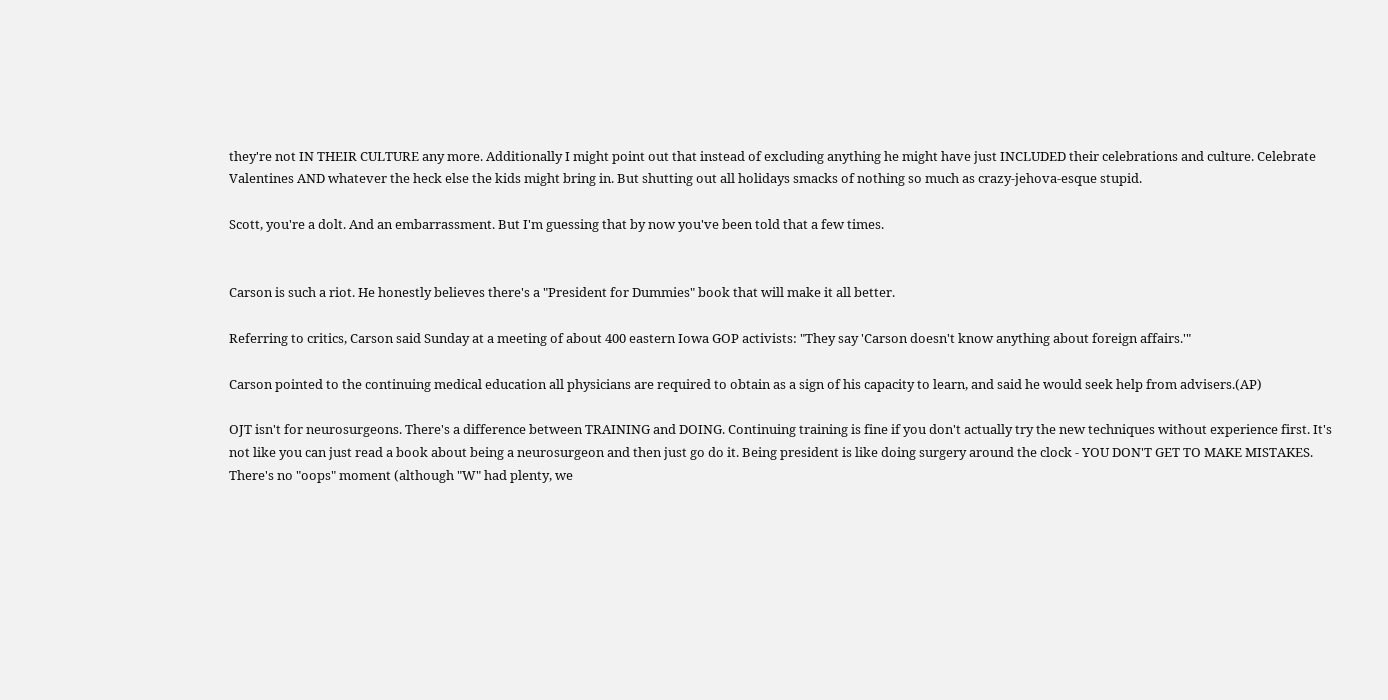they're not IN THEIR CULTURE any more. Additionally I might point out that instead of excluding anything he might have just INCLUDED their celebrations and culture. Celebrate Valentines AND whatever the heck else the kids might bring in. But shutting out all holidays smacks of nothing so much as crazy-jehova-esque stupid.

Scott, you're a dolt. And an embarrassment. But I'm guessing that by now you've been told that a few times.


Carson is such a riot. He honestly believes there's a "President for Dummies" book that will make it all better.

Referring to critics, Carson said Sunday at a meeting of about 400 eastern Iowa GOP activists: "They say 'Carson doesn't know anything about foreign affairs.'"

Carson pointed to the continuing medical education all physicians are required to obtain as a sign of his capacity to learn, and said he would seek help from advisers.(AP)

OJT isn't for neurosurgeons. There's a difference between TRAINING and DOING. Continuing training is fine if you don't actually try the new techniques without experience first. It's not like you can just read a book about being a neurosurgeon and then just go do it. Being president is like doing surgery around the clock - YOU DON'T GET TO MAKE MISTAKES. There's no "oops" moment (although "W" had plenty, we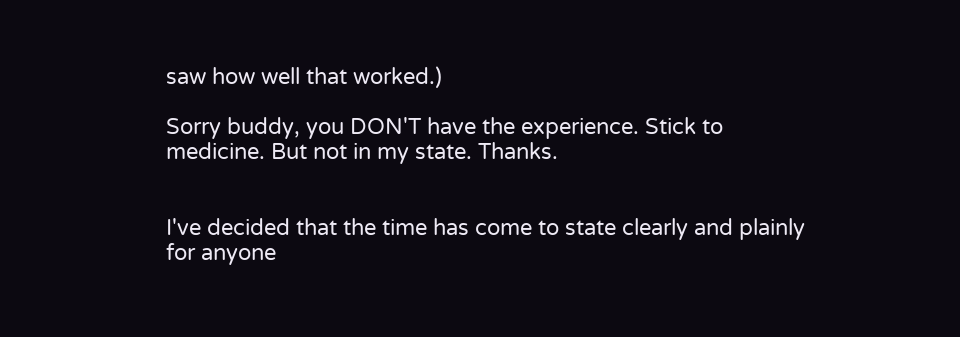saw how well that worked.)

Sorry buddy, you DON'T have the experience. Stick to medicine. But not in my state. Thanks.


I've decided that the time has come to state clearly and plainly for anyone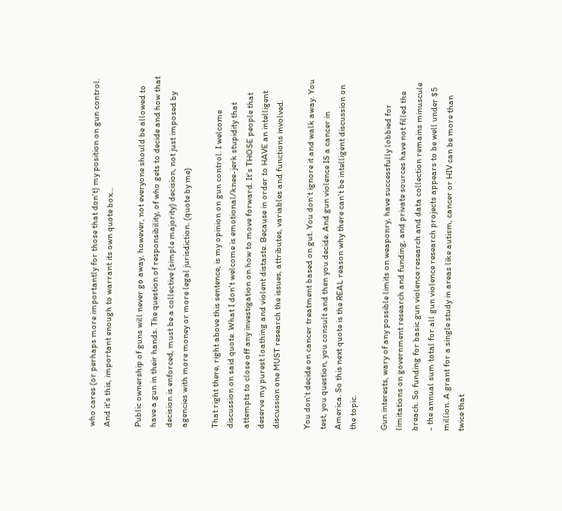who cares (or perhaps more importantly for those that don't) my position on gun control. And it's this, important enough to warrant its own quote box...

Public ownership of guns will never go away, however, not everyone should be allowed to have a gun in their hands. The question of responsibility, of who gets to decide and how that decision is enforced, must be a collective (simple majority) decision, not just imposed by agencies with more money or more legal jurisdiction. (quote by me)

That right there, right above this sentence, is my opinion on gun control. I welcome discussion on said quote. What I don't welcome is emotional/knee-jerk stupidity that attempts to close off any investigation on how to move forward. It's THOSE people that deserve my purest loathing and violent distaste. Because in order to HAVE an intelligent discussion one MUST research the issues, attributes, variables and functions involved.

You don't decide on cancer treatment based on gut. You don't ignore it and walk away. You test, you question, you consult and then you decide. And gun violence IS a cancer in America. So this next quote is the REAL reason why there can't be intelligent discussion on the topic.

Gun interests, wary of any possible limits on weaponry, have successfully lobbied for limitations on government research and funding, and private sources have not filled the breach. So funding for basic gun violence research and data collection remains minuscule - the annual sum total for all gun violence research projects appears to be well under $5 million. A grant for a single study in areas like autism, cancer or HIV can be more than twice that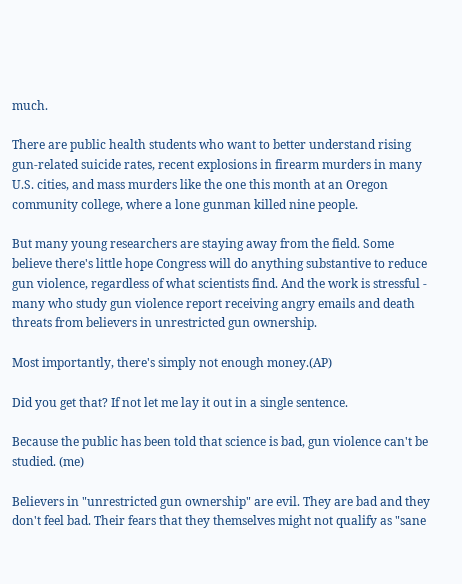much.

There are public health students who want to better understand rising gun-related suicide rates, recent explosions in firearm murders in many U.S. cities, and mass murders like the one this month at an Oregon community college, where a lone gunman killed nine people.

But many young researchers are staying away from the field. Some believe there's little hope Congress will do anything substantive to reduce gun violence, regardless of what scientists find. And the work is stressful - many who study gun violence report receiving angry emails and death threats from believers in unrestricted gun ownership.

Most importantly, there's simply not enough money.(AP)

Did you get that? If not let me lay it out in a single sentence.

Because the public has been told that science is bad, gun violence can't be studied. (me)

Believers in "unrestricted gun ownership" are evil. They are bad and they don't feel bad. Their fears that they themselves might not qualify as "sane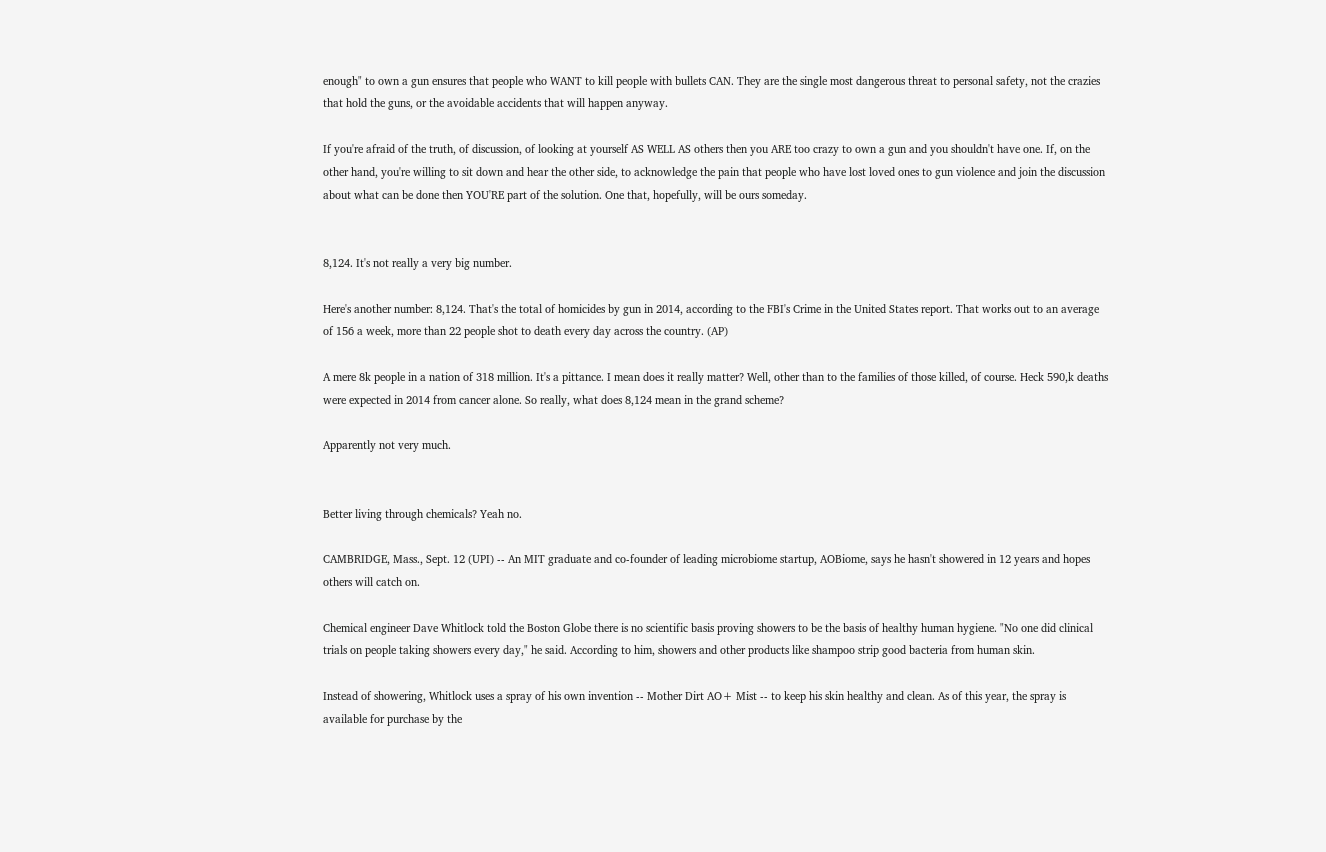enough" to own a gun ensures that people who WANT to kill people with bullets CAN. They are the single most dangerous threat to personal safety, not the crazies that hold the guns, or the avoidable accidents that will happen anyway.

If you're afraid of the truth, of discussion, of looking at yourself AS WELL AS others then you ARE too crazy to own a gun and you shouldn't have one. If, on the other hand, you're willing to sit down and hear the other side, to acknowledge the pain that people who have lost loved ones to gun violence and join the discussion about what can be done then YOU'RE part of the solution. One that, hopefully, will be ours someday.


8,124. It's not really a very big number.

Here's another number: 8,124. That's the total of homicides by gun in 2014, according to the FBI's Crime in the United States report. That works out to an average of 156 a week, more than 22 people shot to death every day across the country. (AP)

A mere 8k people in a nation of 318 million. It's a pittance. I mean does it really matter? Well, other than to the families of those killed, of course. Heck 590,k deaths were expected in 2014 from cancer alone. So really, what does 8,124 mean in the grand scheme?

Apparently not very much.


Better living through chemicals? Yeah no.

CAMBRIDGE, Mass., Sept. 12 (UPI) -- An MIT graduate and co-founder of leading microbiome startup, AOBiome, says he hasn't showered in 12 years and hopes others will catch on.

Chemical engineer Dave Whitlock told the Boston Globe there is no scientific basis proving showers to be the basis of healthy human hygiene. "No one did clinical trials on people taking showers every day," he said. According to him, showers and other products like shampoo strip good bacteria from human skin.

Instead of showering, Whitlock uses a spray of his own invention -- Mother Dirt AO+ Mist -- to keep his skin healthy and clean. As of this year, the spray is available for purchase by the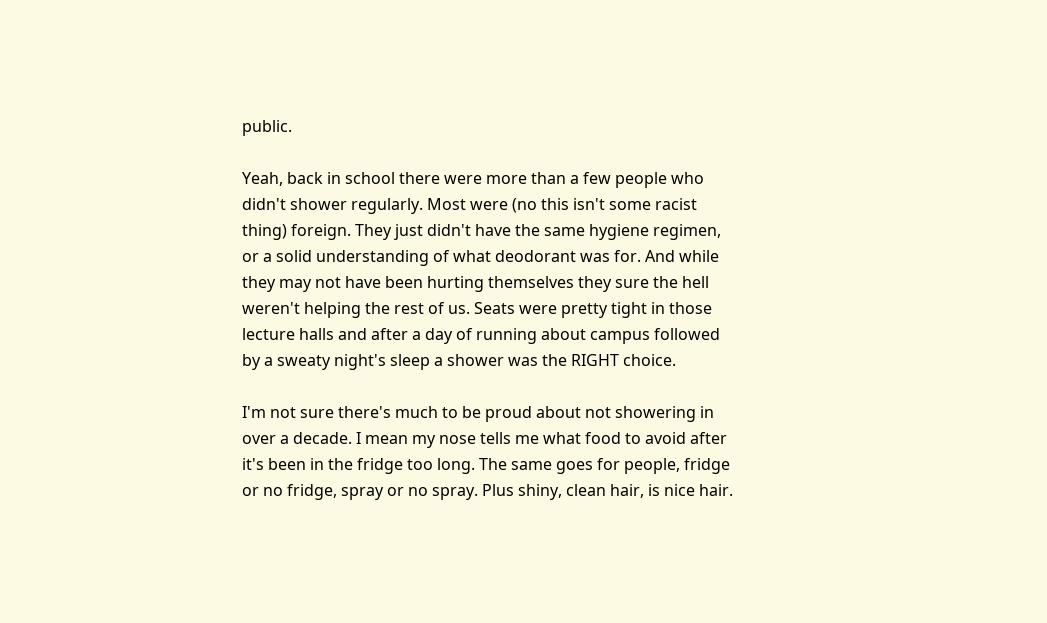public.

Yeah, back in school there were more than a few people who didn't shower regularly. Most were (no this isn't some racist thing) foreign. They just didn't have the same hygiene regimen, or a solid understanding of what deodorant was for. And while they may not have been hurting themselves they sure the hell weren't helping the rest of us. Seats were pretty tight in those lecture halls and after a day of running about campus followed by a sweaty night's sleep a shower was the RIGHT choice.

I'm not sure there's much to be proud about not showering in over a decade. I mean my nose tells me what food to avoid after it's been in the fridge too long. The same goes for people, fridge or no fridge, spray or no spray. Plus shiny, clean hair, is nice hair.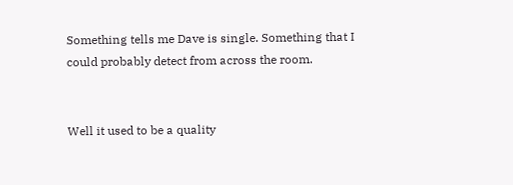Something tells me Dave is single. Something that I could probably detect from across the room.


Well it used to be a quality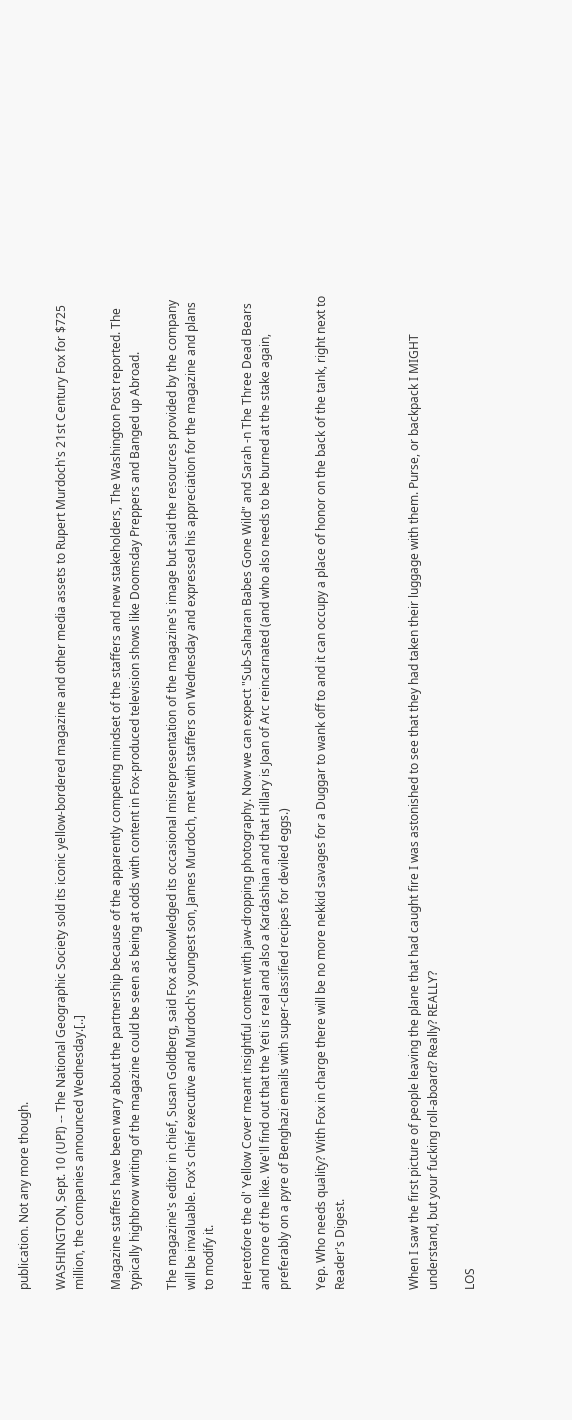publication. Not any more though.

WASHINGTON, Sept. 10 (UPI) -- The National Geographic Society sold its iconic yellow-bordered magazine and other media assets to Rupert Murdoch's 21st Century Fox for $725 million, the companies announced Wednesday.[..]

Magazine staffers have been wary about the partnership because of the apparently competing mindset of the staffers and new stakeholders, The Washington Post reported. The typically highbrow writing of the magazine could be seen as being at odds with content in Fox-produced television shows like Doomsday Preppers and Banged up Abroad.

The magazine's editor in chief, Susan Goldberg, said Fox acknowledged its occasional misrepresentation of the magazine's image but said the resources provided by the company will be invaluable. Fox's chief executive and Murdoch's youngest son, James Murdoch, met with staffers on Wednesday and expressed his appreciation for the magazine and plans to modify it.

Heretofore the ol' Yellow Cover meant insightful content with jaw-dropping photography. Now we can expect "Sub-Saharan Babes Gone Wild" and Sarah -n The Three Dead Bears and more of the like. We'll find out that the Yeti is real and also a Kardashian and that Hillary is Joan of Arc reincarnated (and who also needs to be burned at the stake again, preferably on a pyre of Benghazi emails with super-classified recipes for deviled eggs.)

Yep. Who needs quality? With Fox in charge there will be no more nekkid savages for a Duggar to wank off to and it can occupy a place of honor on the back of the tank, right next to Reader's Digest.



When I saw the first picture of people leaving the plane that had caught fire I was astonished to see that they had taken their luggage with them. Purse, or backpack I MIGHT understand, but your fucking roll-aboard? Really? REALLY?

LOS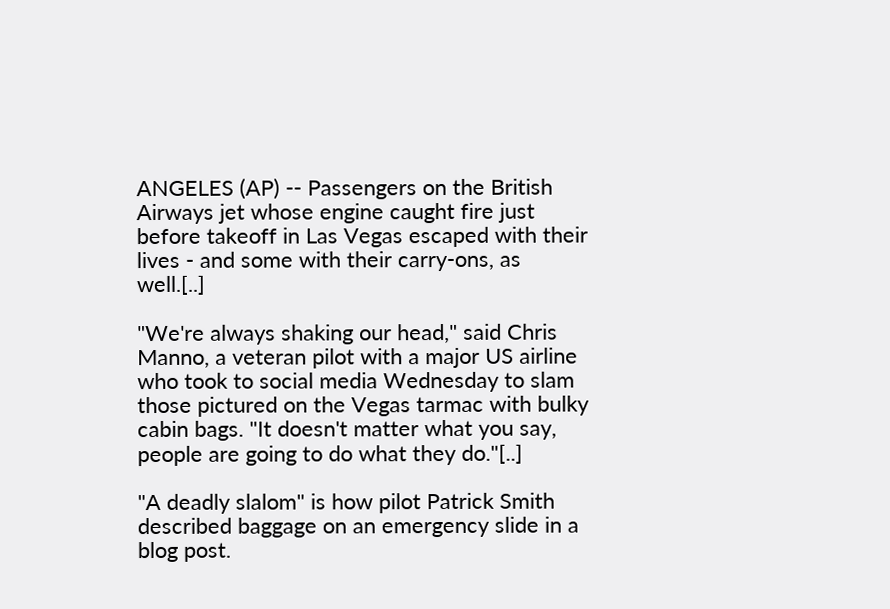ANGELES (AP) -- Passengers on the British Airways jet whose engine caught fire just before takeoff in Las Vegas escaped with their lives - and some with their carry-ons, as well.[..]

"We're always shaking our head," said Chris Manno, a veteran pilot with a major US airline who took to social media Wednesday to slam those pictured on the Vegas tarmac with bulky cabin bags. "It doesn't matter what you say, people are going to do what they do."[..]

"A deadly slalom" is how pilot Patrick Smith described baggage on an emergency slide in a blog post.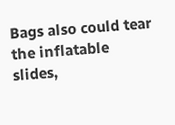Bags also could tear the inflatable slides,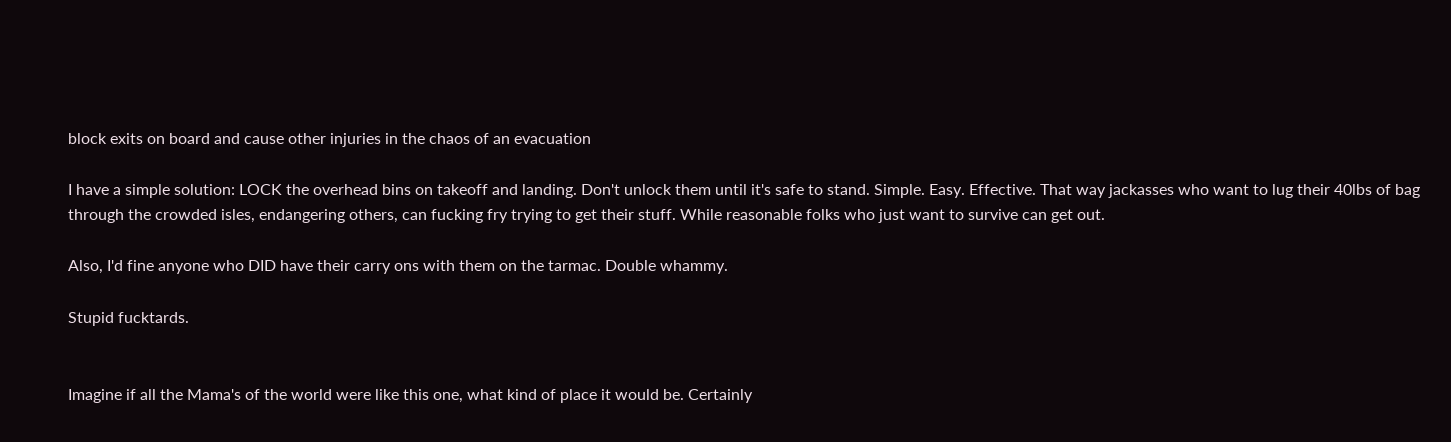block exits on board and cause other injuries in the chaos of an evacuation

I have a simple solution: LOCK the overhead bins on takeoff and landing. Don't unlock them until it's safe to stand. Simple. Easy. Effective. That way jackasses who want to lug their 40lbs of bag through the crowded isles, endangering others, can fucking fry trying to get their stuff. While reasonable folks who just want to survive can get out.

Also, I'd fine anyone who DID have their carry ons with them on the tarmac. Double whammy.

Stupid fucktards.


Imagine if all the Mama's of the world were like this one, what kind of place it would be. Certainly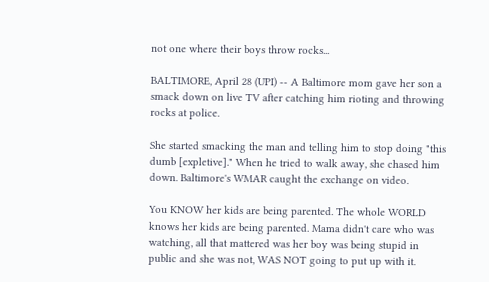not one where their boys throw rocks...

BALTIMORE, April 28 (UPI) -- A Baltimore mom gave her son a smack down on live TV after catching him rioting and throwing rocks at police.

She started smacking the man and telling him to stop doing "this dumb [expletive]." When he tried to walk away, she chased him down. Baltimore's WMAR caught the exchange on video.

You KNOW her kids are being parented. The whole WORLD knows her kids are being parented. Mama didn't care who was watching, all that mattered was her boy was being stupid in public and she was not, WAS NOT going to put up with it.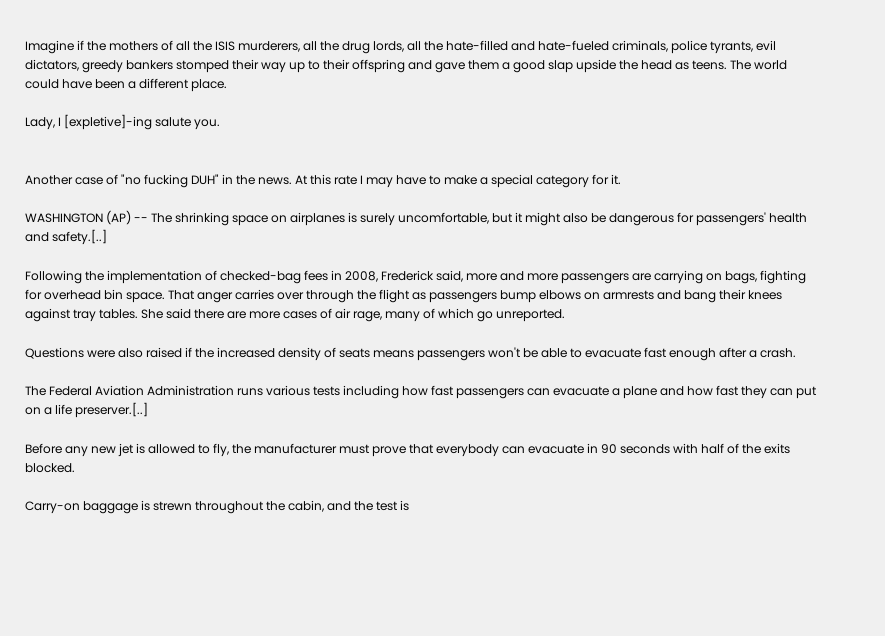Imagine if the mothers of all the ISIS murderers, all the drug lords, all the hate-filled and hate-fueled criminals, police tyrants, evil dictators, greedy bankers stomped their way up to their offspring and gave them a good slap upside the head as teens. The world could have been a different place.

Lady, I [expletive]-ing salute you.


Another case of "no fucking DUH" in the news. At this rate I may have to make a special category for it.

WASHINGTON (AP) -- The shrinking space on airplanes is surely uncomfortable, but it might also be dangerous for passengers' health and safety.[..]

Following the implementation of checked-bag fees in 2008, Frederick said, more and more passengers are carrying on bags, fighting for overhead bin space. That anger carries over through the flight as passengers bump elbows on armrests and bang their knees against tray tables. She said there are more cases of air rage, many of which go unreported.

Questions were also raised if the increased density of seats means passengers won't be able to evacuate fast enough after a crash.

The Federal Aviation Administration runs various tests including how fast passengers can evacuate a plane and how fast they can put on a life preserver.[..]

Before any new jet is allowed to fly, the manufacturer must prove that everybody can evacuate in 90 seconds with half of the exits blocked.

Carry-on baggage is strewn throughout the cabin, and the test is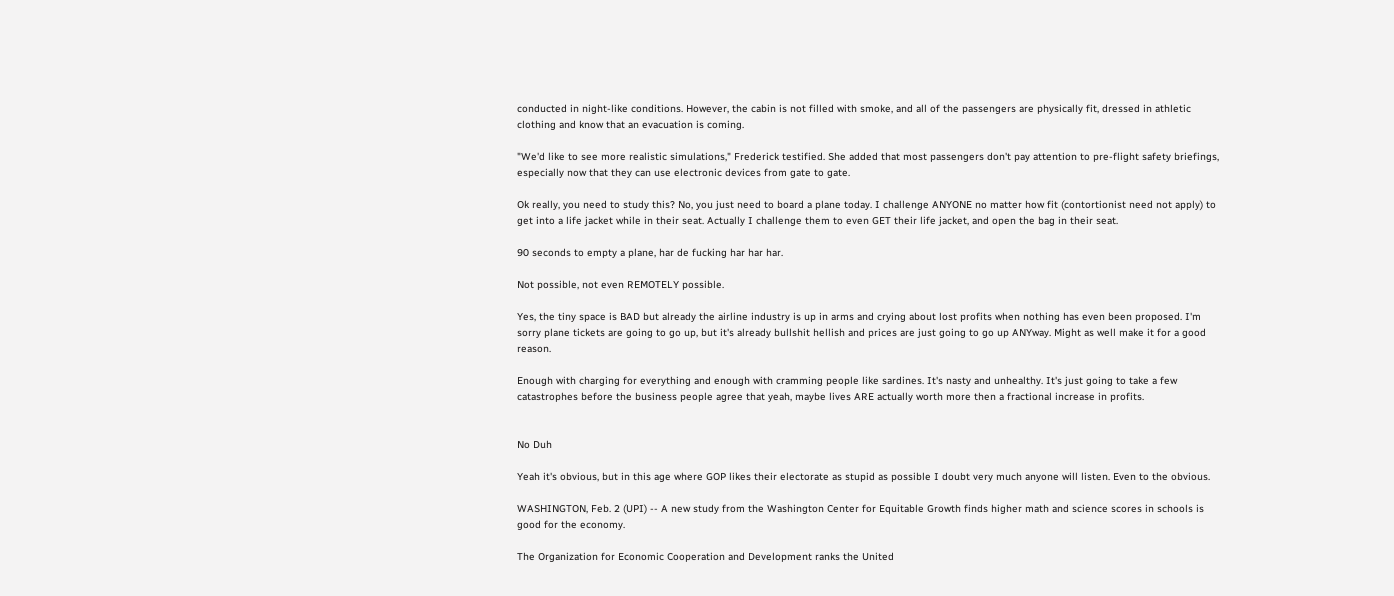conducted in night-like conditions. However, the cabin is not filled with smoke, and all of the passengers are physically fit, dressed in athletic clothing and know that an evacuation is coming.

"We'd like to see more realistic simulations," Frederick testified. She added that most passengers don't pay attention to pre-flight safety briefings, especially now that they can use electronic devices from gate to gate.

Ok really, you need to study this? No, you just need to board a plane today. I challenge ANYONE no matter how fit (contortionist need not apply) to get into a life jacket while in their seat. Actually I challenge them to even GET their life jacket, and open the bag in their seat.

90 seconds to empty a plane, har de fucking har har har.

Not possible, not even REMOTELY possible.

Yes, the tiny space is BAD but already the airline industry is up in arms and crying about lost profits when nothing has even been proposed. I'm sorry plane tickets are going to go up, but it's already bullshit hellish and prices are just going to go up ANYway. Might as well make it for a good reason.

Enough with charging for everything and enough with cramming people like sardines. It's nasty and unhealthy. It's just going to take a few catastrophes before the business people agree that yeah, maybe lives ARE actually worth more then a fractional increase in profits.


No Duh

Yeah it's obvious, but in this age where GOP likes their electorate as stupid as possible I doubt very much anyone will listen. Even to the obvious.

WASHINGTON, Feb. 2 (UPI) -- A new study from the Washington Center for Equitable Growth finds higher math and science scores in schools is good for the economy.

The Organization for Economic Cooperation and Development ranks the United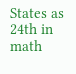States as 24th in math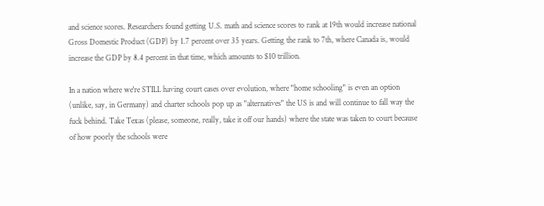and science scores. Researchers found getting U.S. math and science scores to rank at 19th would increase national Gross Domestic Product (GDP) by 1.7 percent over 35 years. Getting the rank to 7th, where Canada is, would increase the GDP by 8.4 percent in that time, which amounts to $10 trillion.

In a nation where we're STILL having court cases over evolution, where "home schooling" is even an option (unlike, say, in Germany) and charter schools pop up as "alternatives" the US is and will continue to fall way the fuck behind. Take Texas (please, someone, really, take it off our hands) where the state was taken to court because of how poorly the schools were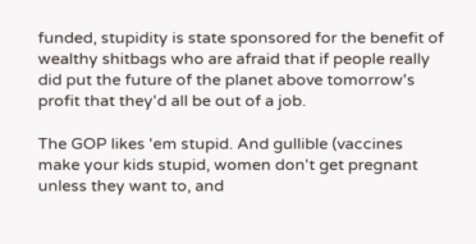funded, stupidity is state sponsored for the benefit of wealthy shitbags who are afraid that if people really did put the future of the planet above tomorrow's profit that they'd all be out of a job.

The GOP likes 'em stupid. And gullible (vaccines make your kids stupid, women don't get pregnant unless they want to, and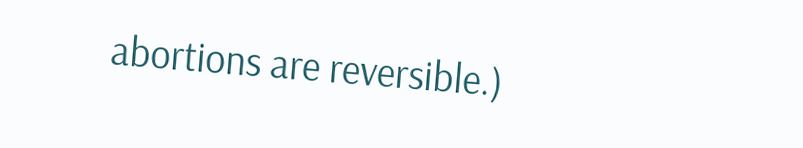abortions are reversible.)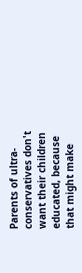Parents of ultra-conservatives don't want their children educated, because that might make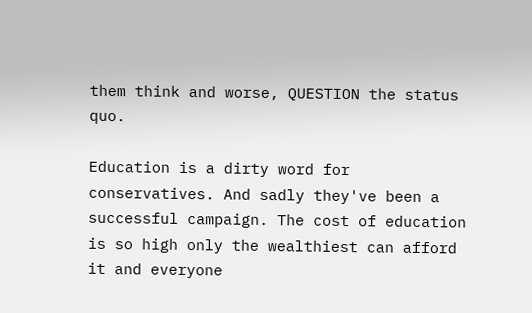them think and worse, QUESTION the status quo.

Education is a dirty word for conservatives. And sadly they've been a successful campaign. The cost of education is so high only the wealthiest can afford it and everyone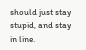should just stay stupid, and stay in line.